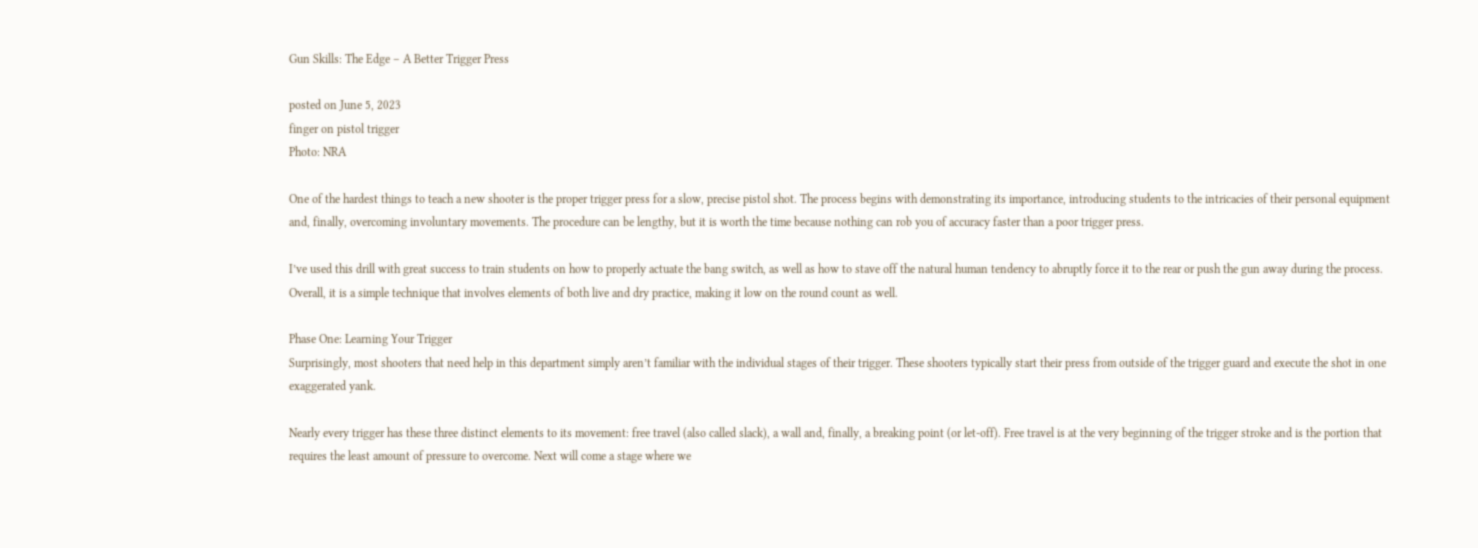Gun Skills: The Edge – A Better Trigger Press

posted on June 5, 2023
finger on pistol trigger
Photo: NRA

One of the hardest things to teach a new shooter is the proper trigger press for a slow, precise pistol shot. The process begins with demonstrating its importance, introducing students to the intricacies of their personal equipment and, finally, overcoming involuntary movements. The procedure can be lengthy, but it is worth the time because nothing can rob you of accuracy faster than a poor trigger press.

I’ve used this drill with great success to train students on how to properly actuate the bang switch, as well as how to stave off the natural human tendency to abruptly force it to the rear or push the gun away during the process. Overall, it is a simple technique that involves elements of both live and dry practice, making it low on the round count as well.

Phase One: Learning Your Trigger
Surprisingly, most shooters that need help in this department simply aren’t familiar with the individual stages of their trigger. These shooters typically start their press from outside of the trigger guard and execute the shot in one exaggerated yank.

Nearly every trigger has these three distinct elements to its movement: free travel (also called slack), a wall and, finally, a breaking point (or let-off). Free travel is at the very beginning of the trigger stroke and is the portion that requires the least amount of pressure to overcome. Next will come a stage where we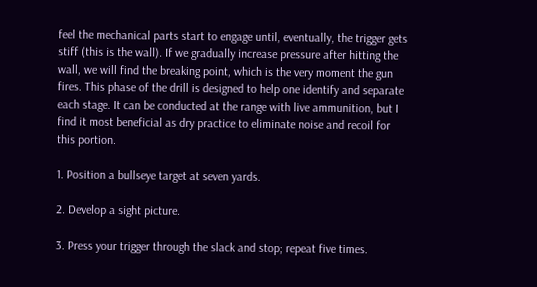feel the mechanical parts start to engage until, eventually, the trigger gets stiff (this is the wall). If we gradually increase pressure after hitting the wall, we will find the breaking point, which is the very moment the gun fires. This phase of the drill is designed to help one identify and separate each stage. It can be conducted at the range with live ammunition, but I find it most beneficial as dry practice to eliminate noise and recoil for this portion.

1. Position a bullseye target at seven yards.

2. Develop a sight picture.

3. Press your trigger through the slack and stop; repeat five times.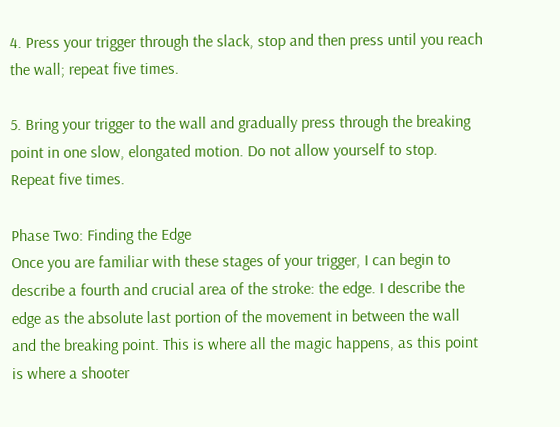4. Press your trigger through the slack, stop and then press until you reach the wall; repeat five times.

5. Bring your trigger to the wall and gradually press through the breaking point in one slow, elongated motion. Do not allow yourself to stop. Repeat five times.

Phase Two: Finding the Edge
Once you are familiar with these stages of your trigger, I can begin to describe a fourth and crucial area of the stroke: the edge. I describe the edge as the absolute last portion of the movement in between the wall and the breaking point. This is where all the magic happens, as this point is where a shooter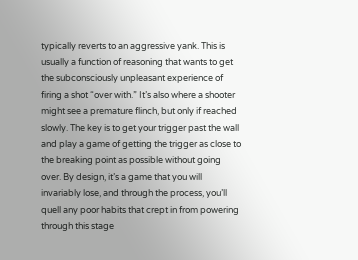typically reverts to an aggressive yank. This is usually a function of reasoning that wants to get the subconsciously unpleasant experience of firing a shot “over with.” It’s also where a shooter might see a premature flinch, but only if reached slowly. The key is to get your trigger past the wall and play a game of getting the trigger as close to the breaking point as possible without going over. By design, it’s a game that you will invariably lose, and through the process, you’ll quell any poor habits that crept in from powering through this stage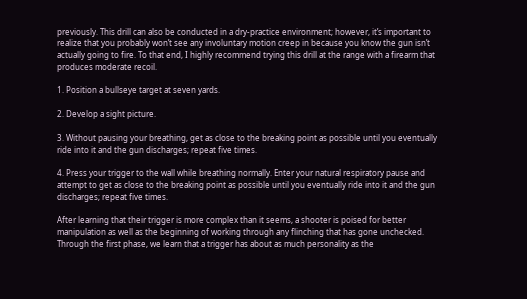previously. This drill can also be conducted in a dry-practice environment; however, it’s important to realize that you probably won’t see any involuntary motion creep in because you know the gun isn’t actually going to fire. To that end, I highly recommend trying this drill at the range with a firearm that produces moderate recoil.

1. Position a bullseye target at seven yards.

2. Develop a sight picture.

3. Without pausing your breathing, get as close to the breaking point as possible until you eventually ride into it and the gun discharges; repeat five times.

4. Press your trigger to the wall while breathing normally. Enter your natural respiratory pause and attempt to get as close to the breaking point as possible until you eventually ride into it and the gun discharges; repeat five times.

After learning that their trigger is more complex than it seems, a shooter is poised for better manipulation as well as the beginning of working through any flinching that has gone unchecked. Through the first phase, we learn that a trigger has about as much personality as the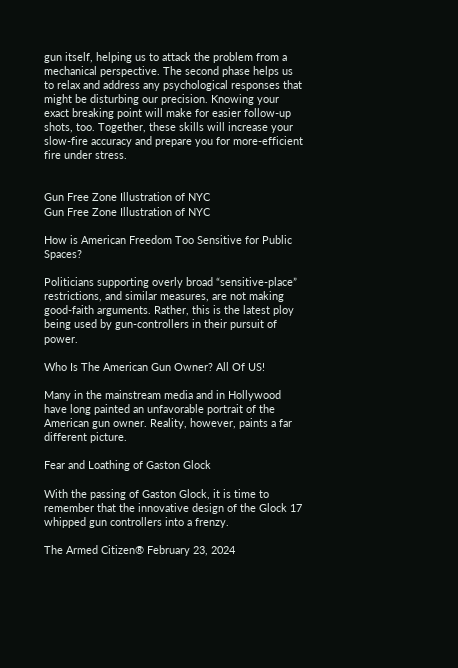gun itself, helping us to attack the problem from a mechanical perspective. The second phase helps us to relax and address any psychological responses that might be disturbing our precision. Knowing your exact breaking point will make for easier follow-up shots, too. Together, these skills will increase your slow-fire accuracy and prepare you for more-efficient fire under stress.


Gun Free Zone Illustration of NYC
Gun Free Zone Illustration of NYC

How is American Freedom Too Sensitive for Public Spaces?

Politicians supporting overly broad “sensitive-place” restrictions, and similar measures, are not making good-faith arguments. Rather, this is the latest ploy being used by gun-controllers in their pursuit of power.

Who Is The American Gun Owner? All Of US!

Many in the mainstream media and in Hollywood have long painted an unfavorable portrait of the American gun owner. Reality, however, paints a far different picture.

Fear and Loathing of Gaston Glock

With the passing of Gaston Glock, it is time to remember that the innovative design of the Glock 17 whipped gun controllers into a frenzy.

The Armed Citizen® February 23, 2024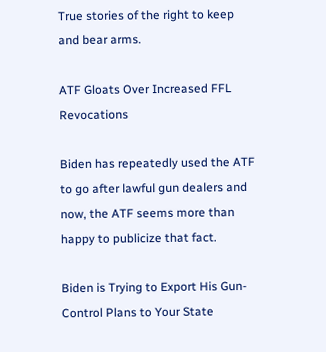True stories of the right to keep and bear arms.

ATF Gloats Over Increased FFL Revocations

Biden has repeatedly used the ATF to go after lawful gun dealers and now, the ATF seems more than happy to publicize that fact.

Biden is Trying to Export His Gun-Control Plans to Your State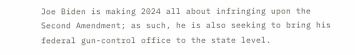Joe Biden is making 2024 all about infringing upon the Second Amendment; as such, he is also seeking to bring his federal gun-control office to the state level.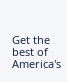Get the best of America's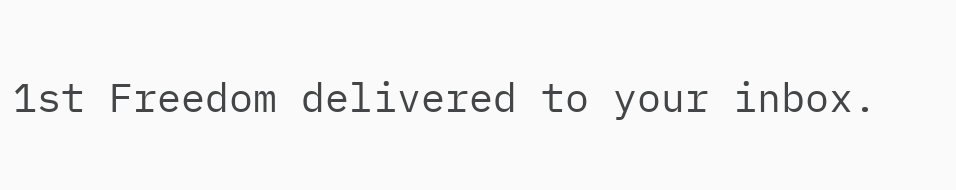1st Freedom delivered to your inbox.